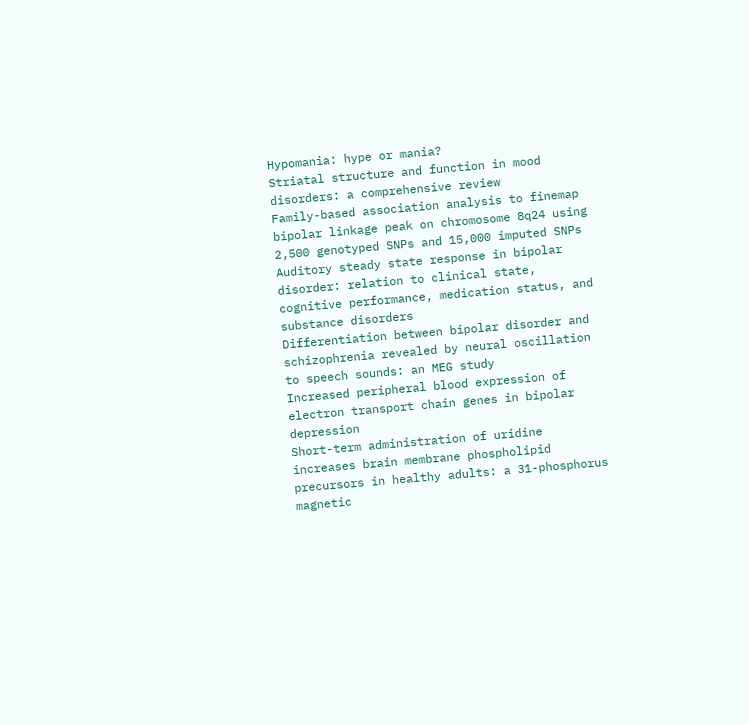Hypomania: hype or mania?
Striatal structure and function in mood disorders: a comprehensive review
Family-based association analysis to finemap bipolar linkage peak on chromosome 8q24 using 2,500 genotyped SNPs and 15,000 imputed SNPs
Auditory steady state response in bipolar disorder: relation to clinical state, cognitive performance, medication status, and substance disorders
Differentiation between bipolar disorder and schizophrenia revealed by neural oscillation to speech sounds: an MEG study
Increased peripheral blood expression of electron transport chain genes in bipolar depression
Short-term administration of uridine increases brain membrane phospholipid precursors in healthy adults: a 31-phosphorus magnetic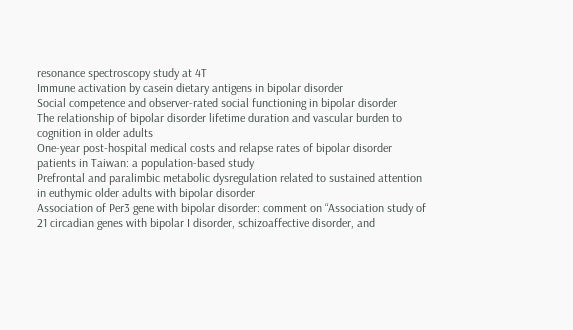resonance spectroscopy study at 4T
Immune activation by casein dietary antigens in bipolar disorder
Social competence and observer-rated social functioning in bipolar disorder
The relationship of bipolar disorder lifetime duration and vascular burden to cognition in older adults
One-year post-hospital medical costs and relapse rates of bipolar disorder patients in Taiwan: a population-based study
Prefrontal and paralimbic metabolic dysregulation related to sustained attention in euthymic older adults with bipolar disorder
Association of Per3 gene with bipolar disorder: comment on “Association study of 21 circadian genes with bipolar I disorder, schizoaffective disorder, and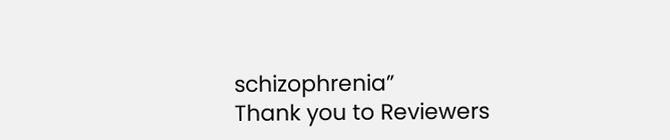schizophrenia”
Thank you to Reviewers